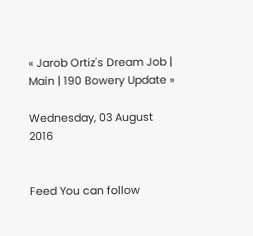« Jarob Ortiz's Dream Job | Main | 190 Bowery Update »

Wednesday, 03 August 2016


Feed You can follow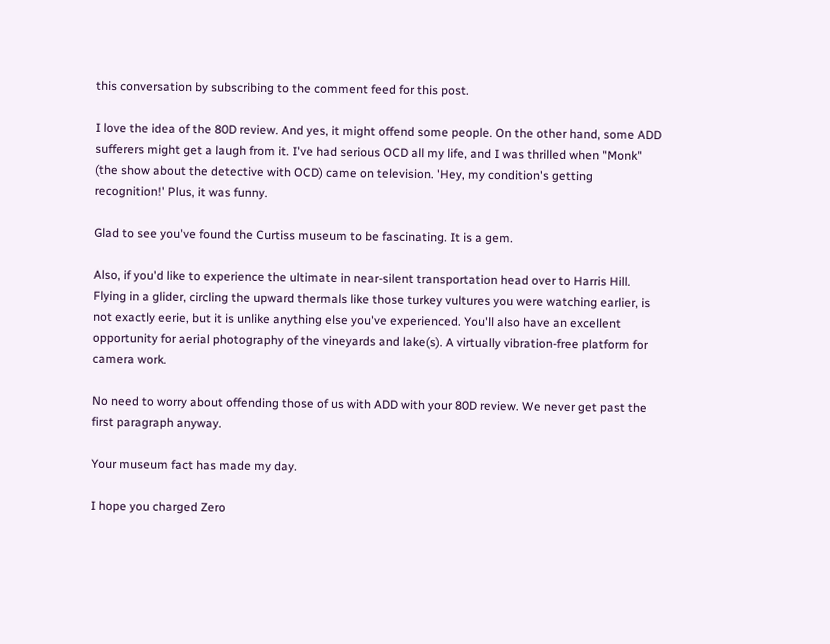this conversation by subscribing to the comment feed for this post.

I love the idea of the 80D review. And yes, it might offend some people. On the other hand, some ADD sufferers might get a laugh from it. I've had serious OCD all my life, and I was thrilled when "Monk" (the show about the detective with OCD) came on television. 'Hey, my condition's getting recognition!' Plus, it was funny.

Glad to see you've found the Curtiss museum to be fascinating. It is a gem.

Also, if you'd like to experience the ultimate in near-silent transportation head over to Harris Hill. Flying in a glider, circling the upward thermals like those turkey vultures you were watching earlier, is not exactly eerie, but it is unlike anything else you've experienced. You'll also have an excellent opportunity for aerial photography of the vineyards and lake(s). A virtually vibration-free platform for camera work.

No need to worry about offending those of us with ADD with your 80D review. We never get past the first paragraph anyway.

Your museum fact has made my day.

I hope you charged Zero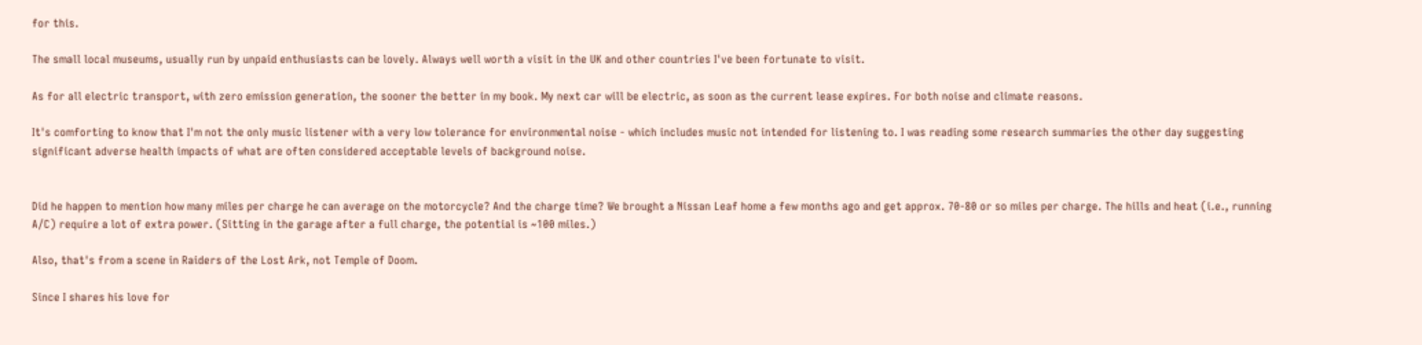for this.

The small local museums, usually run by unpaid enthusiasts can be lovely. Always well worth a visit in the UK and other countries I've been fortunate to visit.

As for all electric transport, with zero emission generation, the sooner the better in my book. My next car will be electric, as soon as the current lease expires. For both noise and climate reasons.

It's comforting to know that I'm not the only music listener with a very low tolerance for environmental noise - which includes music not intended for listening to. I was reading some research summaries the other day suggesting significant adverse health impacts of what are often considered acceptable levels of background noise.


Did he happen to mention how many miles per charge he can average on the motorcycle? And the charge time? We brought a Nissan Leaf home a few months ago and get approx. 70-80 or so miles per charge. The hills and heat (i.e., running A/C) require a lot of extra power. (Sitting in the garage after a full charge, the potential is ~100 miles.)

Also, that's from a scene in Raiders of the Lost Ark, not Temple of Doom.

Since I shares his love for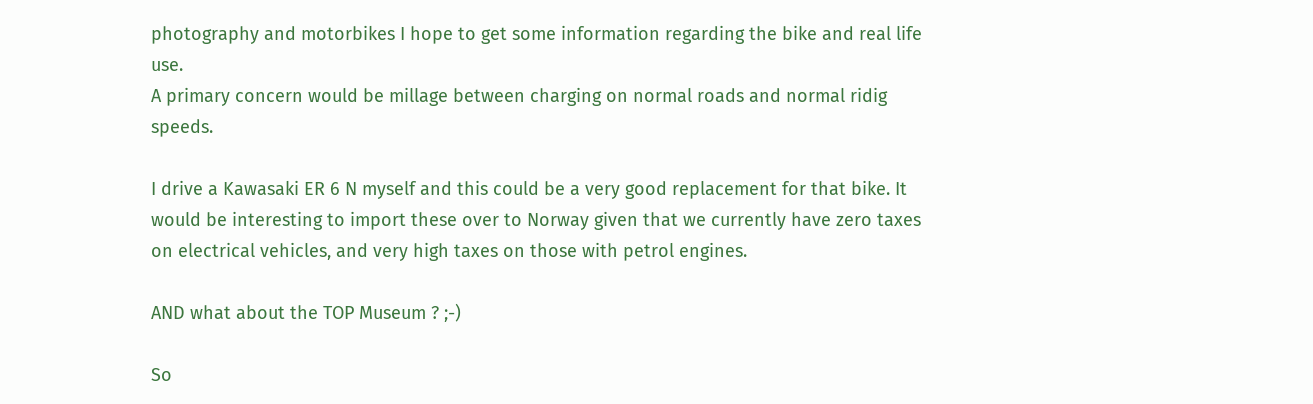photography and motorbikes I hope to get some information regarding the bike and real life use.
A primary concern would be millage between charging on normal roads and normal ridig speeds.

I drive a Kawasaki ER 6 N myself and this could be a very good replacement for that bike. It would be interesting to import these over to Norway given that we currently have zero taxes on electrical vehicles, and very high taxes on those with petrol engines.

AND what about the TOP Museum ? ;-)

So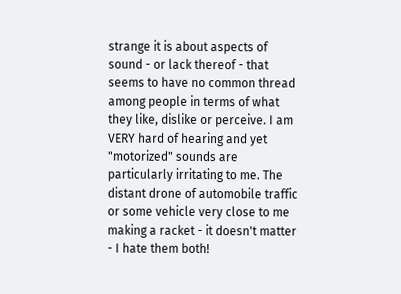strange it is about aspects of sound - or lack thereof - that seems to have no common thread among people in terms of what they like, dislike or perceive. I am VERY hard of hearing and yet "motorized" sounds are particularly irritating to me. The distant drone of automobile traffic or some vehicle very close to me making a racket - it doesn't matter - I hate them both!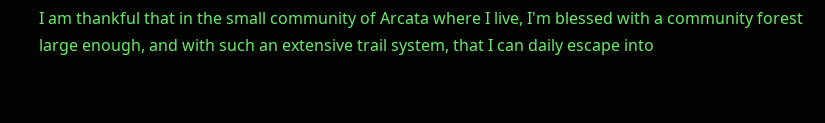I am thankful that in the small community of Arcata where I live, I'm blessed with a community forest large enough, and with such an extensive trail system, that I can daily escape into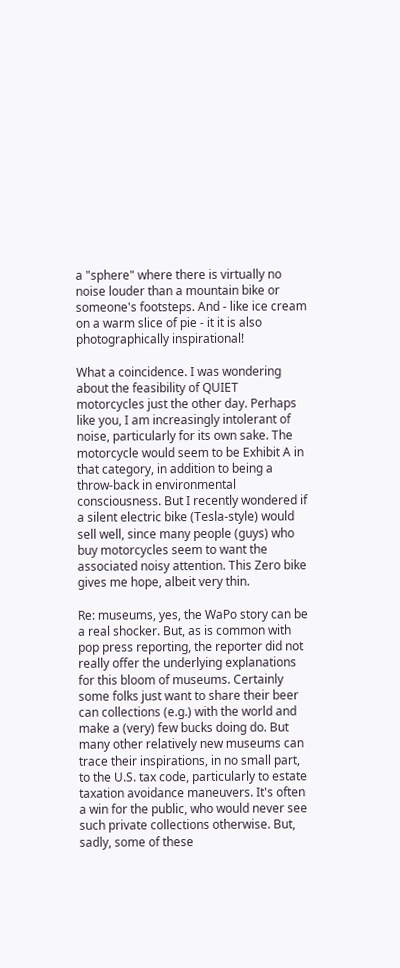a "sphere" where there is virtually no noise louder than a mountain bike or someone's footsteps. And - like ice cream on a warm slice of pie - it it is also photographically inspirational!

What a coincidence. I was wondering about the feasibility of QUIET motorcycles just the other day. Perhaps like you, I am increasingly intolerant of noise, particularly for its own sake. The motorcycle would seem to be Exhibit A in that category, in addition to being a throw-back in environmental consciousness. But I recently wondered if a silent electric bike (Tesla-style) would sell well, since many people (guys) who buy motorcycles seem to want the associated noisy attention. This Zero bike gives me hope, albeit very thin.

Re: museums, yes, the WaPo story can be a real shocker. But, as is common with pop press reporting, the reporter did not really offer the underlying explanations for this bloom of museums. Certainly some folks just want to share their beer can collections (e.g.) with the world and make a (very) few bucks doing do. But many other relatively new museums can trace their inspirations, in no small part, to the U.S. tax code, particularly to estate taxation avoidance maneuvers. It's often a win for the public, who would never see such private collections otherwise. But, sadly, some of these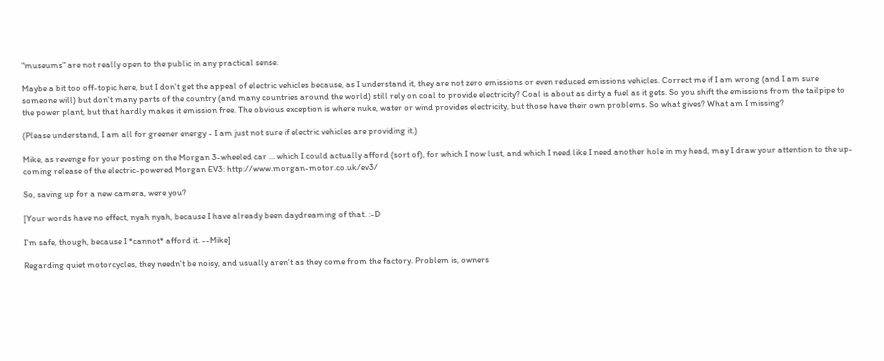"museums" are not really open to the public in any practical sense.

Maybe a bit too off-topic here, but I don't get the appeal of electric vehicles because, as I understand it, they are not zero emissions or even reduced emissions vehicles. Correct me if I am wrong (and I am sure someone will) but don't many parts of the country (and many countries around the world) still rely on coal to provide electricity? Coal is about as dirty a fuel as it gets. So you shift the emissions from the tailpipe to the power plant, but that hardly makes it emission free. The obvious exception is where nuke, water or wind provides electricity, but those have their own problems. So what gives? What am I missing?

(Please understand, I am all for greener energy - I am just not sure if electric vehicles are providing it.)

Mike, as revenge for your posting on the Morgan 3-wheeled car … which I could actually afford (sort of), for which I now lust, and which I need like I need another hole in my head, may I draw your attention to the up-coming release of the electric-powered Morgan EV3: http://www.morgan-motor.co.uk/ev3/

So, saving up for a new camera, were you?

[Your words have no effect, nyah nyah, because I have already been daydreaming of that. :-D

I'm safe, though, because I *cannot* afford it. --Mike]

Regarding quiet motorcycles, they needn't be noisy, and usually aren't as they come from the factory. Problem is, owners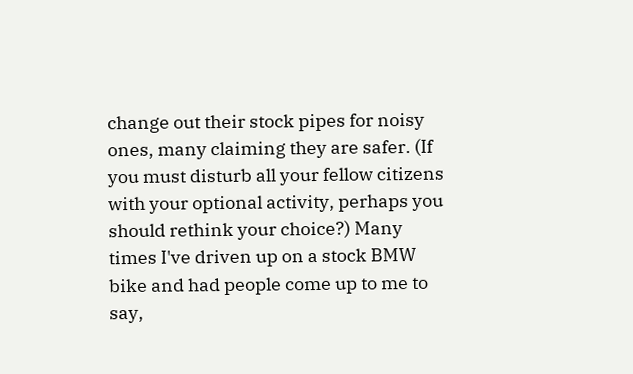change out their stock pipes for noisy ones, many claiming they are safer. (If you must disturb all your fellow citizens with your optional activity, perhaps you should rethink your choice?) Many times I've driven up on a stock BMW bike and had people come up to me to say,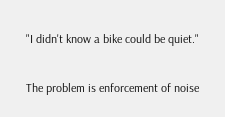"I didn't know a bike could be quiet."

The problem is enforcement of noise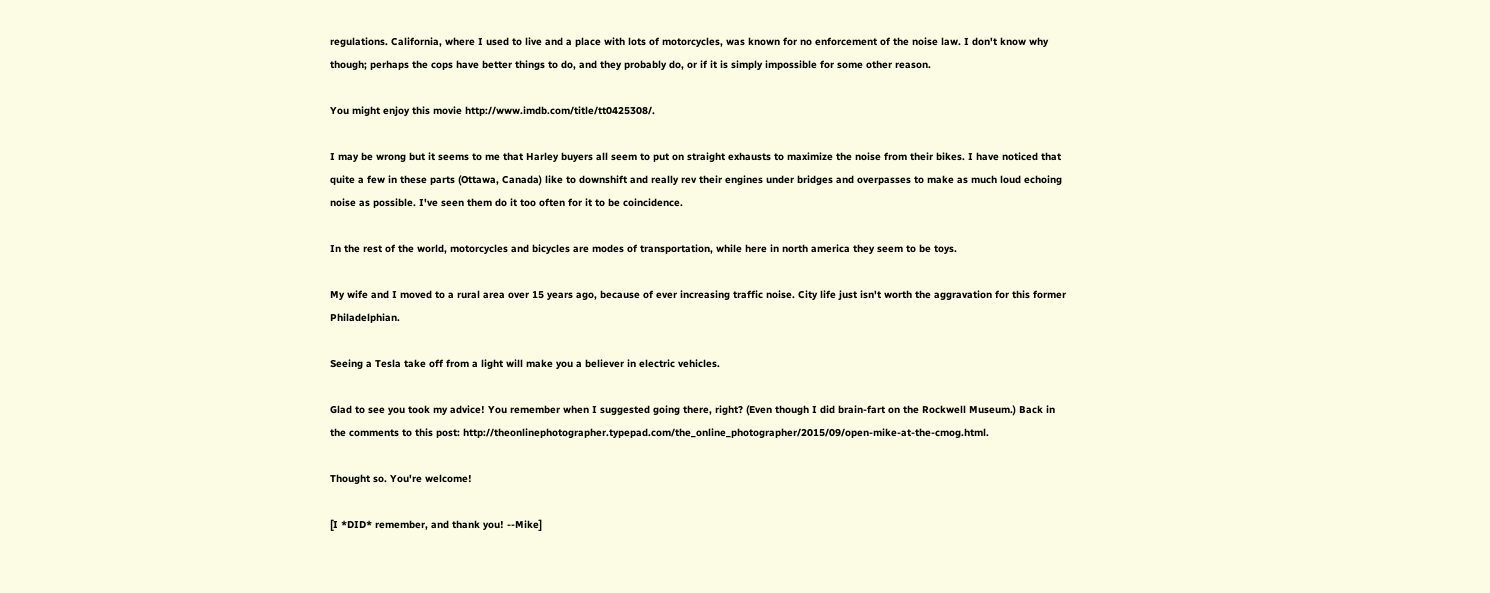regulations. California, where I used to live and a place with lots of motorcycles, was known for no enforcement of the noise law. I don't know why though; perhaps the cops have better things to do, and they probably do, or if it is simply impossible for some other reason.

You might enjoy this movie http://www.imdb.com/title/tt0425308/.

I may be wrong but it seems to me that Harley buyers all seem to put on straight exhausts to maximize the noise from their bikes. I have noticed that quite a few in these parts (Ottawa, Canada) like to downshift and really rev their engines under bridges and overpasses to make as much loud echoing noise as possible. I've seen them do it too often for it to be coincidence.

In the rest of the world, motorcycles and bicycles are modes of transportation, while here in north america they seem to be toys.

My wife and I moved to a rural area over 15 years ago, because of ever increasing traffic noise. City life just isn't worth the aggravation for this former Philadelphian.

Seeing a Tesla take off from a light will make you a believer in electric vehicles.

Glad to see you took my advice! You remember when I suggested going there, right? (Even though I did brain-fart on the Rockwell Museum.) Back in the comments to this post: http://theonlinephotographer.typepad.com/the_online_photographer/2015/09/open-mike-at-the-cmog.html.

Thought so. You're welcome!

[I *DID* remember, and thank you! --Mike]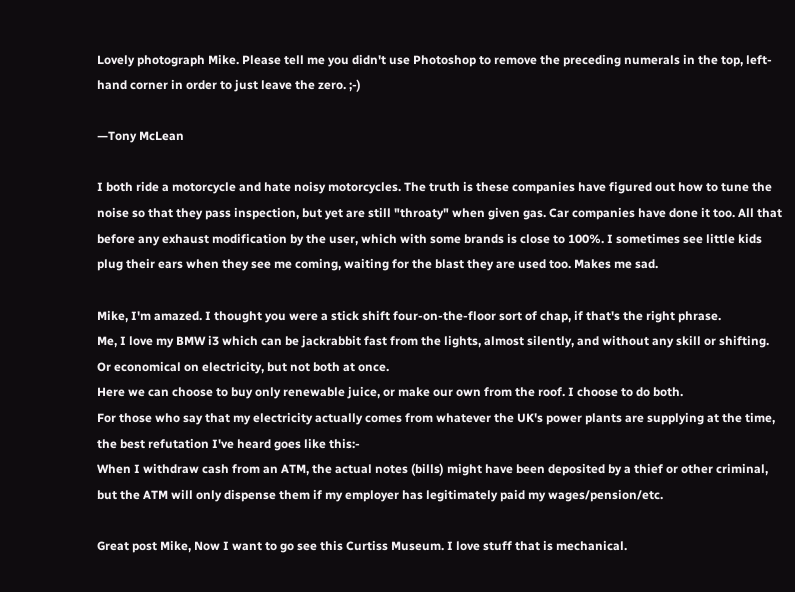Lovely photograph Mike. Please tell me you didn't use Photoshop to remove the preceding numerals in the top, left-hand corner in order to just leave the zero. ;-)

—Tony McLean

I both ride a motorcycle and hate noisy motorcycles. The truth is these companies have figured out how to tune the noise so that they pass inspection, but yet are still "throaty" when given gas. Car companies have done it too. All that before any exhaust modification by the user, which with some brands is close to 100%. I sometimes see little kids plug their ears when they see me coming, waiting for the blast they are used too. Makes me sad.

Mike, I'm amazed. I thought you were a stick shift four-on-the-floor sort of chap, if that's the right phrase.
Me, I love my BMW i3 which can be jackrabbit fast from the lights, almost silently, and without any skill or shifting. Or economical on electricity, but not both at once.
Here we can choose to buy only renewable juice, or make our own from the roof. I choose to do both.
For those who say that my electricity actually comes from whatever the UK's power plants are supplying at the time, the best refutation I've heard goes like this:-
When I withdraw cash from an ATM, the actual notes (bills) might have been deposited by a thief or other criminal, but the ATM will only dispense them if my employer has legitimately paid my wages/pension/etc.

Great post Mike, Now I want to go see this Curtiss Museum. I love stuff that is mechanical.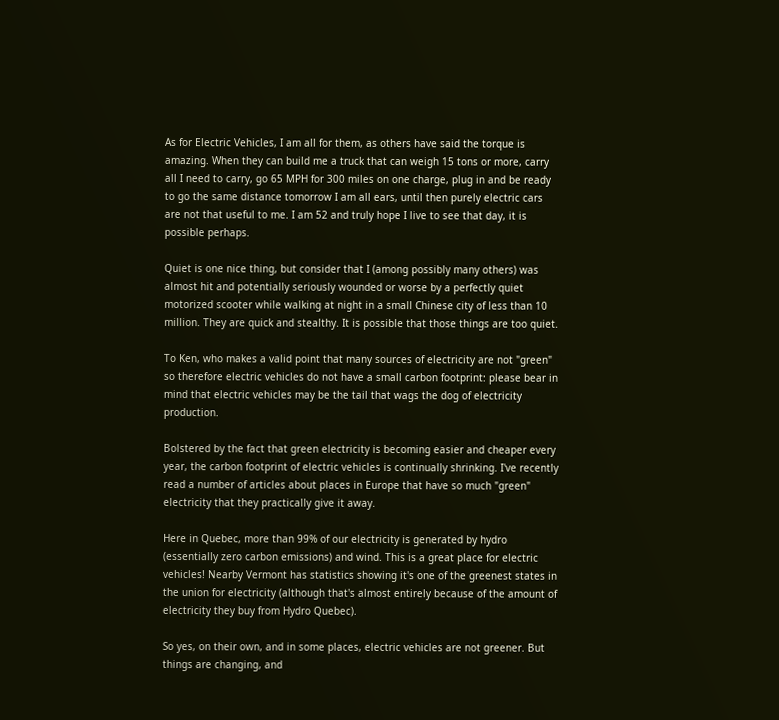As for Electric Vehicles, I am all for them, as others have said the torque is amazing. When they can build me a truck that can weigh 15 tons or more, carry all I need to carry, go 65 MPH for 300 miles on one charge, plug in and be ready to go the same distance tomorrow I am all ears, until then purely electric cars are not that useful to me. I am 52 and truly hope I live to see that day, it is possible perhaps.

Quiet is one nice thing, but consider that I (among possibly many others) was almost hit and potentially seriously wounded or worse by a perfectly quiet motorized scooter while walking at night in a small Chinese city of less than 10 million. They are quick and stealthy. It is possible that those things are too quiet.

To Ken, who makes a valid point that many sources of electricity are not "green" so therefore electric vehicles do not have a small carbon footprint: please bear in mind that electric vehicles may be the tail that wags the dog of electricity production.

Bolstered by the fact that green electricity is becoming easier and cheaper every year, the carbon footprint of electric vehicles is continually shrinking. I've recently read a number of articles about places in Europe that have so much "green" electricity that they practically give it away.

Here in Quebec, more than 99% of our electricity is generated by hydro (essentially zero carbon emissions) and wind. This is a great place for electric vehicles! Nearby Vermont has statistics showing it's one of the greenest states in the union for electricity (although that's almost entirely because of the amount of electricity they buy from Hydro Quebec).

So yes, on their own, and in some places, electric vehicles are not greener. But things are changing, and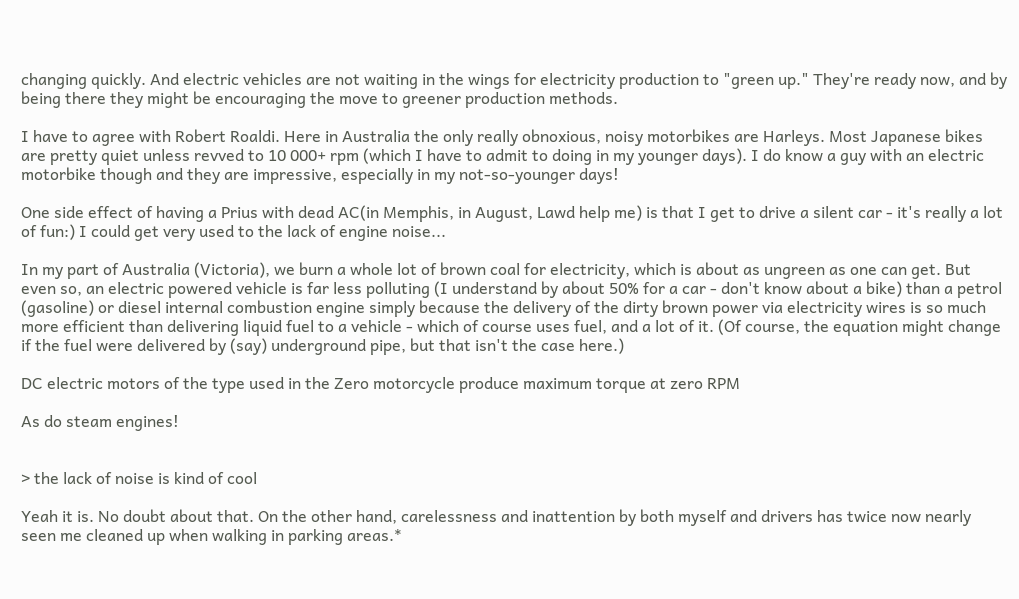changing quickly. And electric vehicles are not waiting in the wings for electricity production to "green up." They're ready now, and by being there they might be encouraging the move to greener production methods.

I have to agree with Robert Roaldi. Here in Australia the only really obnoxious, noisy motorbikes are Harleys. Most Japanese bikes are pretty quiet unless revved to 10 000+ rpm (which I have to admit to doing in my younger days). I do know a guy with an electric motorbike though and they are impressive, especially in my not-so-younger days!

One side effect of having a Prius with dead AC(in Memphis, in August, Lawd help me) is that I get to drive a silent car - it's really a lot of fun:) I could get very used to the lack of engine noise...

In my part of Australia (Victoria), we burn a whole lot of brown coal for electricity, which is about as ungreen as one can get. But even so, an electric powered vehicle is far less polluting (I understand by about 50% for a car - don't know about a bike) than a petrol (gasoline) or diesel internal combustion engine simply because the delivery of the dirty brown power via electricity wires is so much more efficient than delivering liquid fuel to a vehicle - which of course uses fuel, and a lot of it. (Of course, the equation might change if the fuel were delivered by (say) underground pipe, but that isn't the case here.)

DC electric motors of the type used in the Zero motorcycle produce maximum torque at zero RPM

As do steam engines!


> the lack of noise is kind of cool

Yeah it is. No doubt about that. On the other hand, carelessness and inattention by both myself and drivers has twice now nearly seen me cleaned up when walking in parking areas.*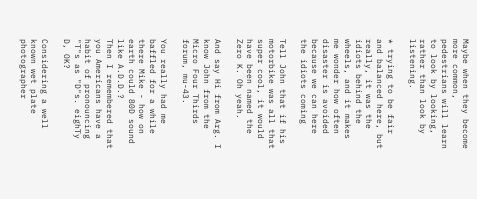Maybe when they become more common, pedestrians will learn to look by looking, rather than look by listening.

* trying to be fair and balanced here, but really, it was the idiots behind the wheels, and it makes me wonder how often disaster is avoided because we can here the idiots coming

Tell John that if his motorbike was all that super cool, it would have been named the Zero K. Oh yeah.

And say Hi from Arg. I know John from the Micro Four Thirds forum, mu-43.

You really had me baffled for a while there Mike - how on earth could 80D sound like A.D.D.?
Then I remembered that you Americans have a habit of pronouncing "T"s as "D"s. eighTy D, OK?

Considering a well known wet plate photographer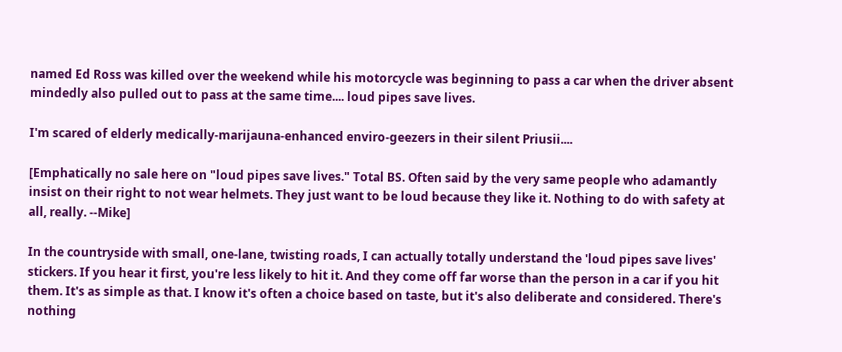named Ed Ross was killed over the weekend while his motorcycle was beginning to pass a car when the driver absent mindedly also pulled out to pass at the same time.... loud pipes save lives.

I'm scared of elderly medically-marijauna-enhanced enviro-geezers in their silent Priusii....

[Emphatically no sale here on "loud pipes save lives." Total BS. Often said by the very same people who adamantly insist on their right to not wear helmets. They just want to be loud because they like it. Nothing to do with safety at all, really. --Mike]

In the countryside with small, one-lane, twisting roads, I can actually totally understand the 'loud pipes save lives' stickers. If you hear it first, you're less likely to hit it. And they come off far worse than the person in a car if you hit them. It's as simple as that. I know it's often a choice based on taste, but it's also deliberate and considered. There's nothing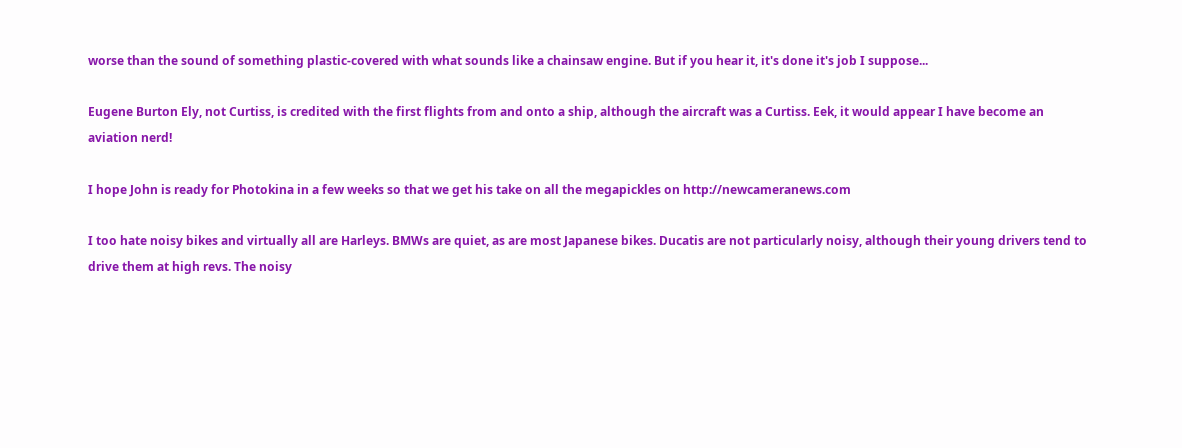worse than the sound of something plastic-covered with what sounds like a chainsaw engine. But if you hear it, it's done it's job I suppose...

Eugene Burton Ely, not Curtiss, is credited with the first flights from and onto a ship, although the aircraft was a Curtiss. Eek, it would appear I have become an aviation nerd!

I hope John is ready for Photokina in a few weeks so that we get his take on all the megapickles on http://newcameranews.com

I too hate noisy bikes and virtually all are Harleys. BMWs are quiet, as are most Japanese bikes. Ducatis are not particularly noisy, although their young drivers tend to drive them at high revs. The noisy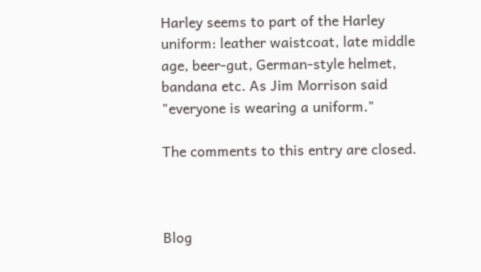Harley seems to part of the Harley uniform: leather waistcoat, late middle age, beer-gut, German-style helmet, bandana etc. As Jim Morrison said "everyone is wearing a uniform."

The comments to this entry are closed.



Blog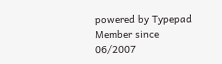powered by Typepad
Member since 06/2007